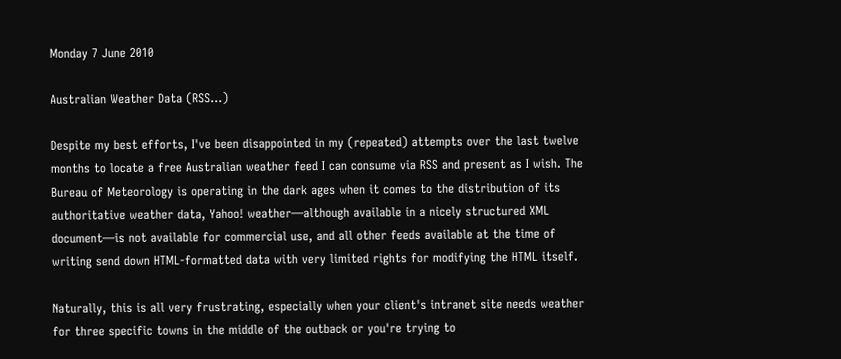Monday 7 June 2010

Australian Weather Data (RSS…)

Despite my best efforts, I've been disappointed in my (repeated) attempts over the last twelve months to locate a free Australian weather feed I can consume via RSS and present as I wish. The Bureau of Meteorology is operating in the dark ages when it comes to the distribution of its authoritative weather data, Yahoo! weather—although available in a nicely structured XML document—is not available for commercial use, and all other feeds available at the time of writing send down HTML-formatted data with very limited rights for modifying the HTML itself.

Naturally, this is all very frustrating, especially when your client's intranet site needs weather for three specific towns in the middle of the outback or you're trying to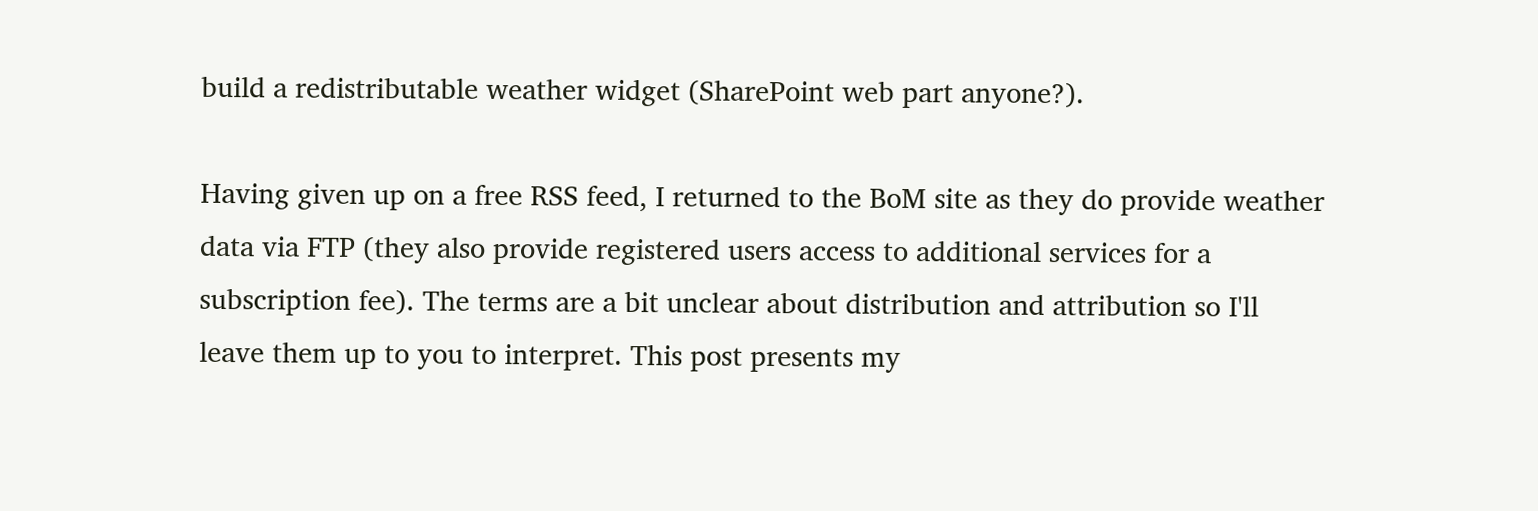build a redistributable weather widget (SharePoint web part anyone?).

Having given up on a free RSS feed, I returned to the BoM site as they do provide weather data via FTP (they also provide registered users access to additional services for a subscription fee). The terms are a bit unclear about distribution and attribution so I'll leave them up to you to interpret. This post presents my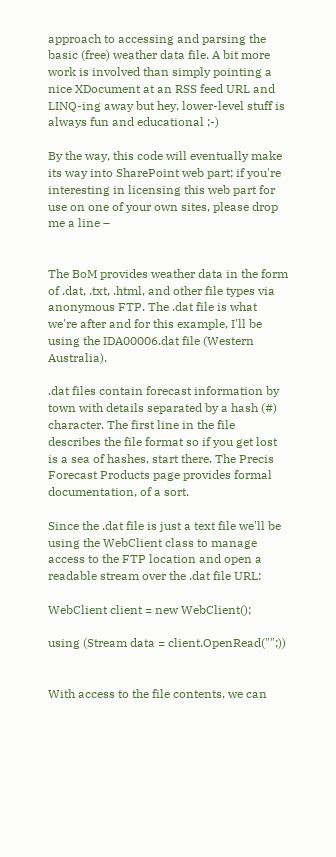approach to accessing and parsing the basic (free) weather data file. A bit more work is involved than simply pointing a nice XDocument at an RSS feed URL and LINQ-ing away but hey, lower-level stuff is always fun and educational ;-)

By the way, this code will eventually make its way into SharePoint web part; if you're interesting in licensing this web part for use on one of your own sites, please drop me a line –


The BoM provides weather data in the form of .dat, .txt, .html, and other file types via anonymous FTP. The .dat file is what we're after and for this example, I'll be using the IDA00006.dat file (Western Australia).

.dat files contain forecast information by town with details separated by a hash (#) character. The first line in the file describes the file format so if you get lost is a sea of hashes, start there. The Precis Forecast Products page provides formal documentation, of a sort.

Since the .dat file is just a text file we'll be using the WebClient class to manage access to the FTP location and open a readable stream over the .dat file URL:

WebClient client = new WebClient();

using (Stream data = client.OpenRead("";))


With access to the file contents, we can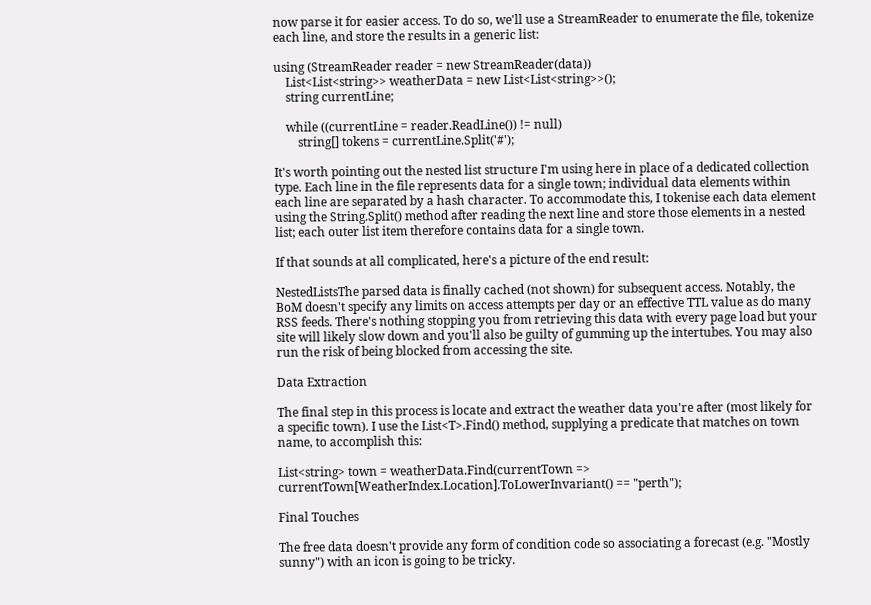now parse it for easier access. To do so, we'll use a StreamReader to enumerate the file, tokenize each line, and store the results in a generic list:

using (StreamReader reader = new StreamReader(data))
    List<List<string>> weatherData = new List<List<string>>();
    string currentLine;

    while ((currentLine = reader.ReadLine()) != null)
        string[] tokens = currentLine.Split('#');

It's worth pointing out the nested list structure I'm using here in place of a dedicated collection type. Each line in the file represents data for a single town; individual data elements within each line are separated by a hash character. To accommodate this, I tokenise each data element using the String.Split() method after reading the next line and store those elements in a nested list; each outer list item therefore contains data for a single town.

If that sounds at all complicated, here's a picture of the end result:

NestedListsThe parsed data is finally cached (not shown) for subsequent access. Notably, the BoM doesn't specify any limits on access attempts per day or an effective TTL value as do many RSS feeds. There's nothing stopping you from retrieving this data with every page load but your site will likely slow down and you'll also be guilty of gumming up the intertubes. You may also run the risk of being blocked from accessing the site.

Data Extraction

The final step in this process is locate and extract the weather data you're after (most likely for a specific town). I use the List<T>.Find() method, supplying a predicate that matches on town name, to accomplish this:

List<string> town = weatherData.Find(currentTown => currentTown[WeatherIndex.Location].ToLowerInvariant() == "perth");

Final Touches

The free data doesn't provide any form of condition code so associating a forecast (e.g. "Mostly sunny") with an icon is going to be tricky.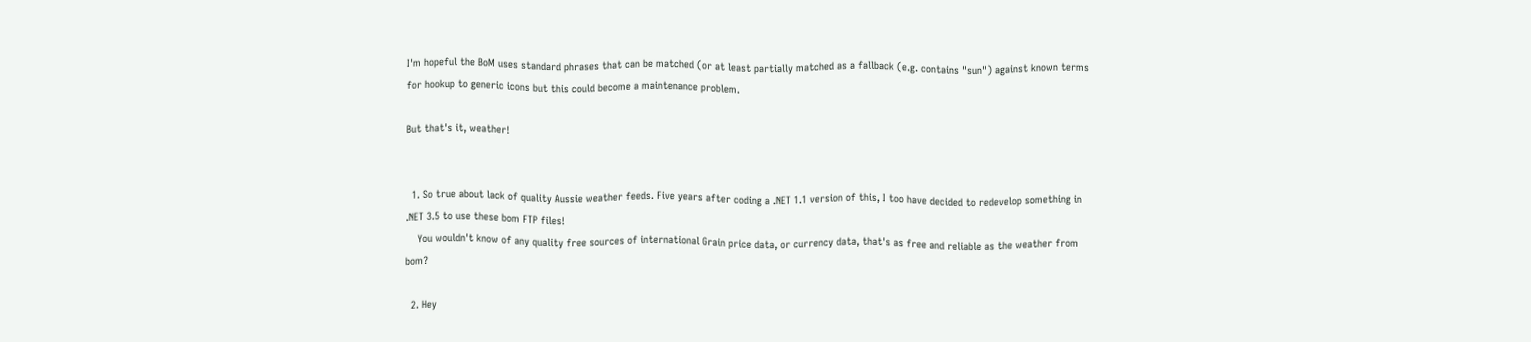I'm hopeful the BoM uses standard phrases that can be matched (or at least partially matched as a fallback (e.g. contains "sun") against known terms for hookup to generic icons but this could become a maintenance problem.

But that's it, weather!


  1. So true about lack of quality Aussie weather feeds. Five years after coding a .NET 1.1 version of this, I too have decided to redevelop something in .NET 3.5 to use these bom FTP files!
    You wouldn't know of any quality free sources of international Grain price data, or currency data, that's as free and reliable as the weather from bom?

  2. Hey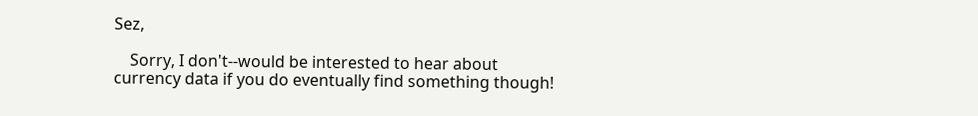Sez,

    Sorry, I don't--would be interested to hear about currency data if you do eventually find something though!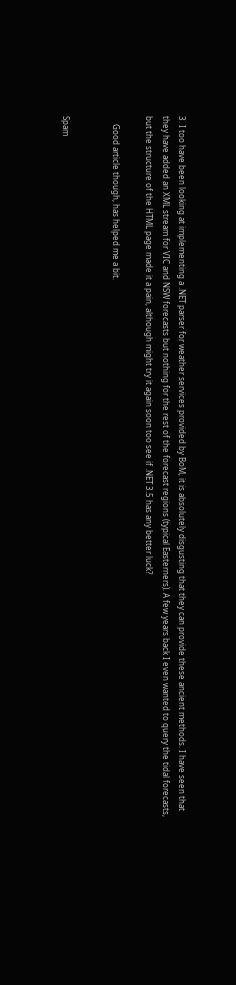3. I too have been looking at implementing a .NET parser for weather services provided by BoM, it is absolutely disgusting that they can provide these ancient methods. I have seen that they have added an XML stream for VIC and NSW forecasts but nothing for the rest of the forecast regions (typical Easterners). A few years back I even wanted to query the tidal forecasts, but the structure of the HTML page made it a pain, although might try it again soon too see if .NET 3.5 has any better luck?

    Good article though, has helped me a bit.


Spam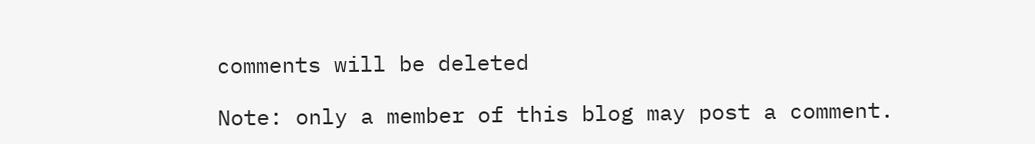comments will be deleted

Note: only a member of this blog may post a comment.